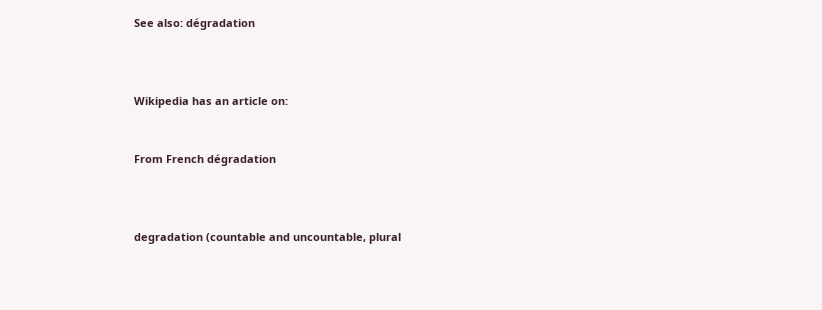See also: dégradation



Wikipedia has an article on:


From French dégradation



degradation (countable and uncountable, plural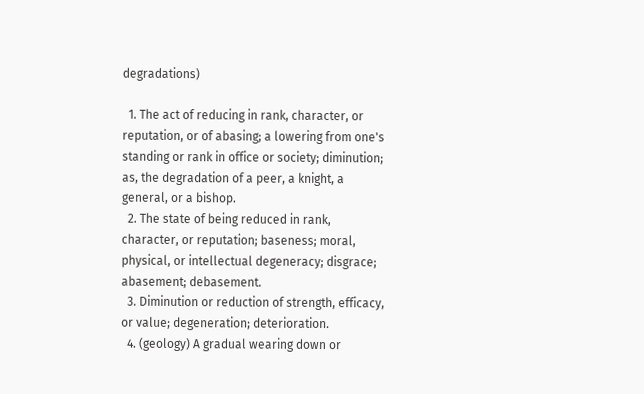degradations)

  1. The act of reducing in rank, character, or reputation, or of abasing; a lowering from one's standing or rank in office or society; diminution; as, the degradation of a peer, a knight, a general, or a bishop.
  2. The state of being reduced in rank, character, or reputation; baseness; moral, physical, or intellectual degeneracy; disgrace; abasement; debasement.
  3. Diminution or reduction of strength, efficacy, or value; degeneration; deterioration.
  4. (geology) A gradual wearing down or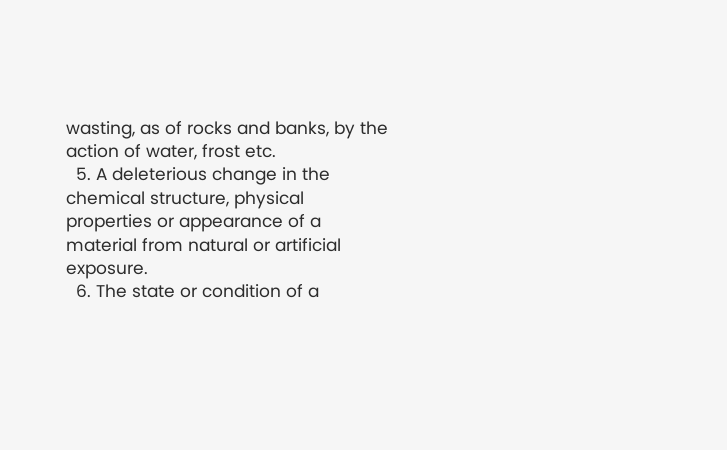wasting, as of rocks and banks, by the action of water, frost etc.
  5. A deleterious change in the chemical structure, physical properties or appearance of a material from natural or artificial exposure.
  6. The state or condition of a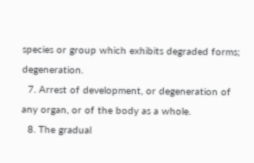species or group which exhibits degraded forms; degeneration.
  7. Arrest of development, or degeneration of any organ, or of the body as a whole.
  8. The gradual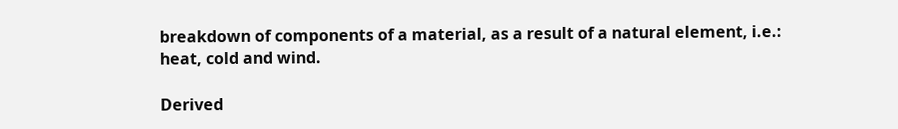breakdown of components of a material, as a result of a natural element, i.e.: heat, cold and wind.

Derived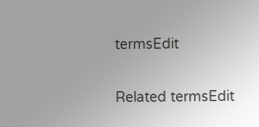termsEdit

Related termsEdit